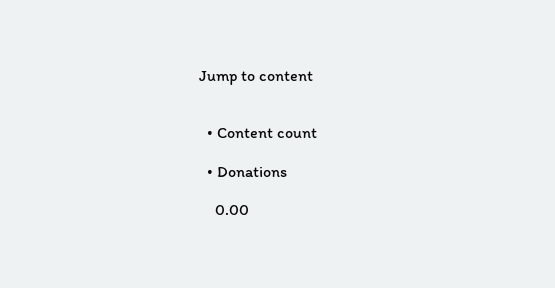Jump to content


  • Content count

  • Donations

    0.00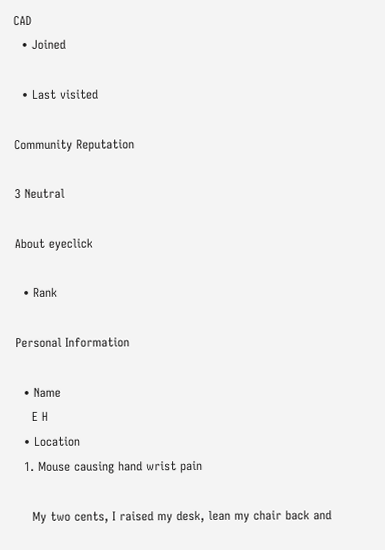CAD
  • Joined

  • Last visited

Community Reputation

3 Neutral

About eyeclick

  • Rank

Personal Information

  • Name
    E H
  • Location
  1. Mouse causing hand wrist pain

    My two cents, I raised my desk, lean my chair back and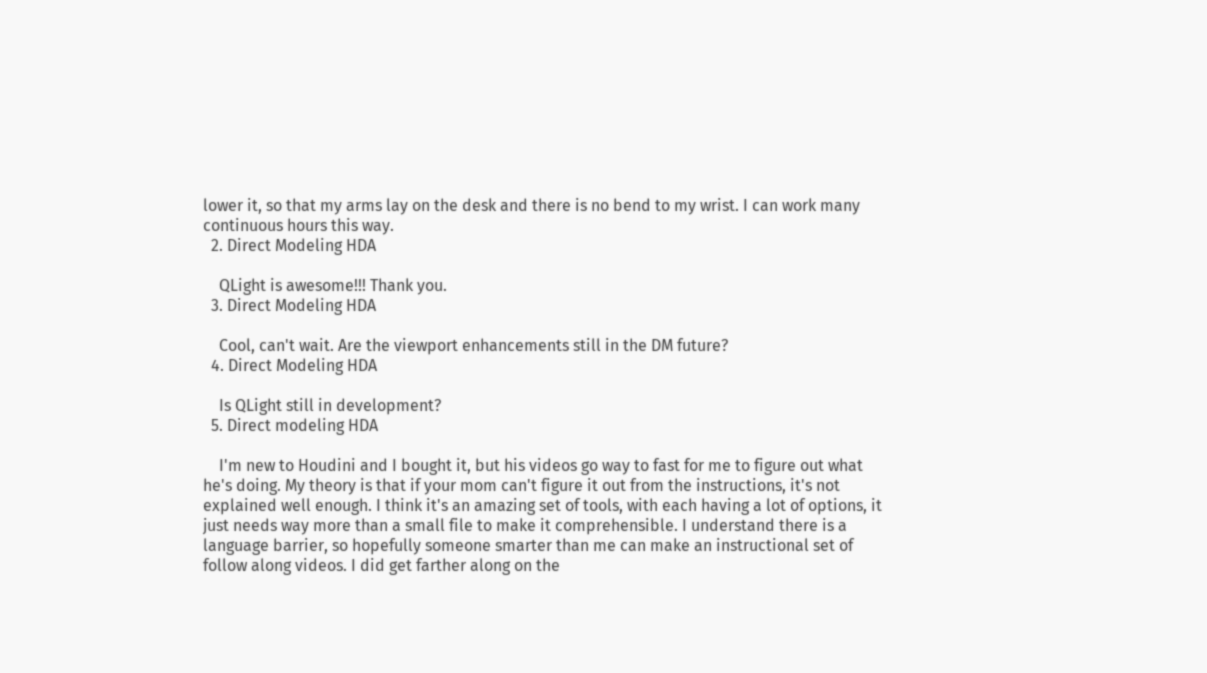lower it, so that my arms lay on the desk and there is no bend to my wrist. I can work many continuous hours this way.
  2. Direct Modeling HDA

    QLight is awesome!!! Thank you.
  3. Direct Modeling HDA

    Cool, can't wait. Are the viewport enhancements still in the DM future?
  4. Direct Modeling HDA

    Is QLight still in development?
  5. Direct modeling HDA

    I'm new to Houdini and I bought it, but his videos go way to fast for me to figure out what he's doing. My theory is that if your mom can't figure it out from the instructions, it's not explained well enough. I think it's an amazing set of tools, with each having a lot of options, it just needs way more than a small file to make it comprehensible. I understand there is a language barrier, so hopefully someone smarter than me can make an instructional set of follow along videos. I did get farther along on the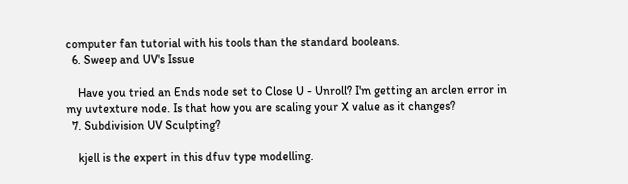computer fan tutorial with his tools than the standard booleans.
  6. Sweep and UV's Issue

    Have you tried an Ends node set to Close U - Unroll? I'm getting an arclen error in my uvtexture node. Is that how you are scaling your X value as it changes?
  7. Subdivision UV Sculpting?

    kjell is the expert in this dfuv type modelling.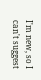I'm new, so I can't suggest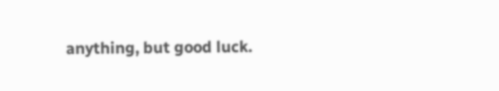anything, but good luck.